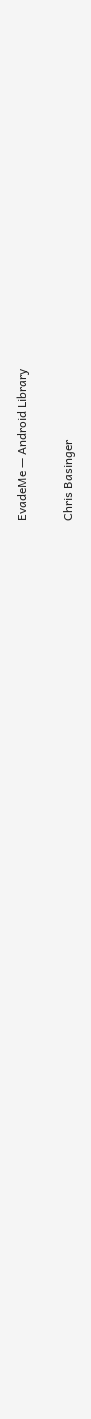EvadeMe — Android Library

Chris Basinger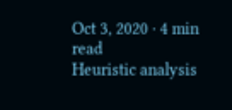Oct 3, 2020 · 4 min read
Heuristic analysis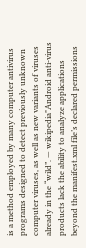is a method employed by many computer antivirus programs designed to detect previously unknown computer viruses, as well as new variants of viruses already in the “wild”. — wikipedia"Android anti-virus products lack the ability to analyze applications beyond the manifest.xml file’s declared permissions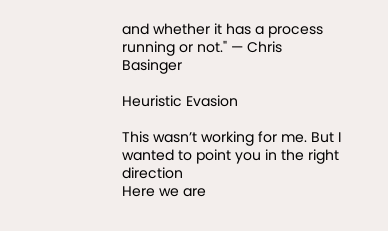and whether it has a process running or not." — Chris Basinger

Heuristic Evasion

This wasn’t working for me. But I wanted to point you in the right direction
Here we are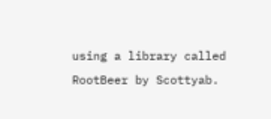using a library called RootBeer by Scottyab.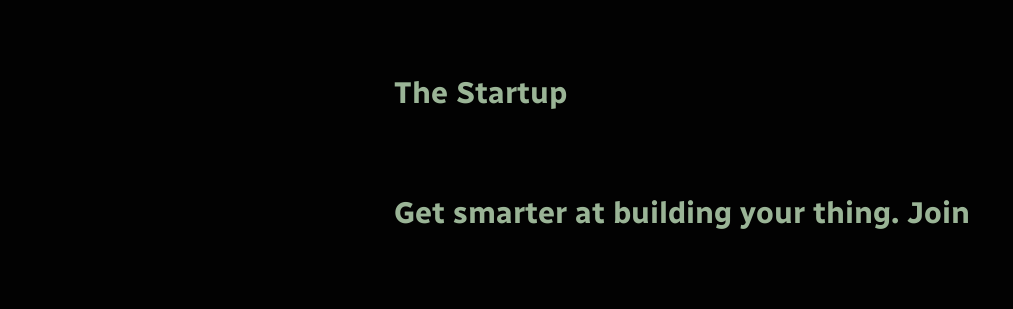The Startup

Get smarter at building your thing. Join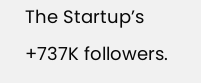The Startup’s +737K followers.